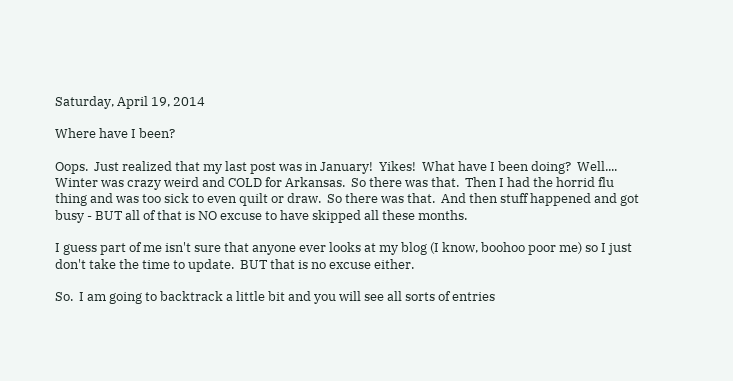Saturday, April 19, 2014

Where have I been?

Oops.  Just realized that my last post was in January!  Yikes!  What have I been doing?  Well....
Winter was crazy weird and COLD for Arkansas.  So there was that.  Then I had the horrid flu thing and was too sick to even quilt or draw.  So there was that.  And then stuff happened and got busy - BUT all of that is NO excuse to have skipped all these months.

I guess part of me isn't sure that anyone ever looks at my blog (I know, boohoo poor me) so I just don't take the time to update.  BUT that is no excuse either.

So.  I am going to backtrack a little bit and you will see all sorts of entries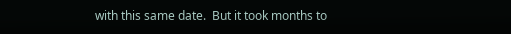with this same date.  But it took months to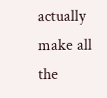actually make all the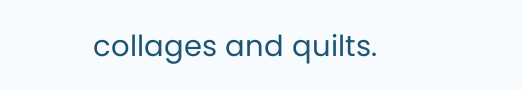collages and quilts.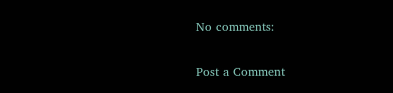No comments:

Post a Comment